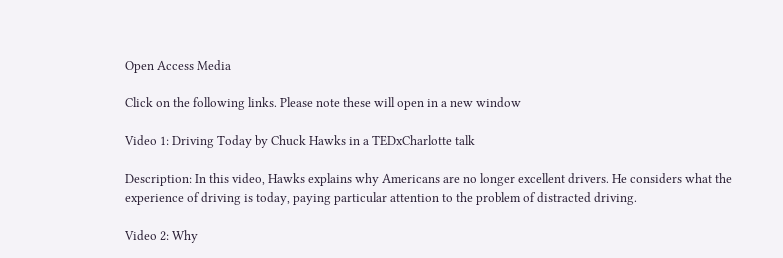Open Access Media

Click on the following links. Please note these will open in a new window

Video 1: Driving Today by Chuck Hawks in a TEDxCharlotte talk

Description: In this video, Hawks explains why Americans are no longer excellent drivers. He considers what the experience of driving is today, paying particular attention to the problem of distracted driving.

Video 2: Why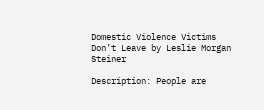Domestic Violence Victims Don’t Leave by Leslie Morgan Steiner

Description: People are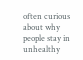often curious about why people stay in unhealthy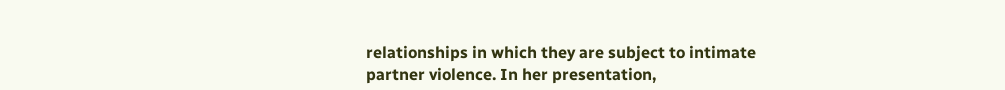relationships in which they are subject to intimate partner violence. In her presentation,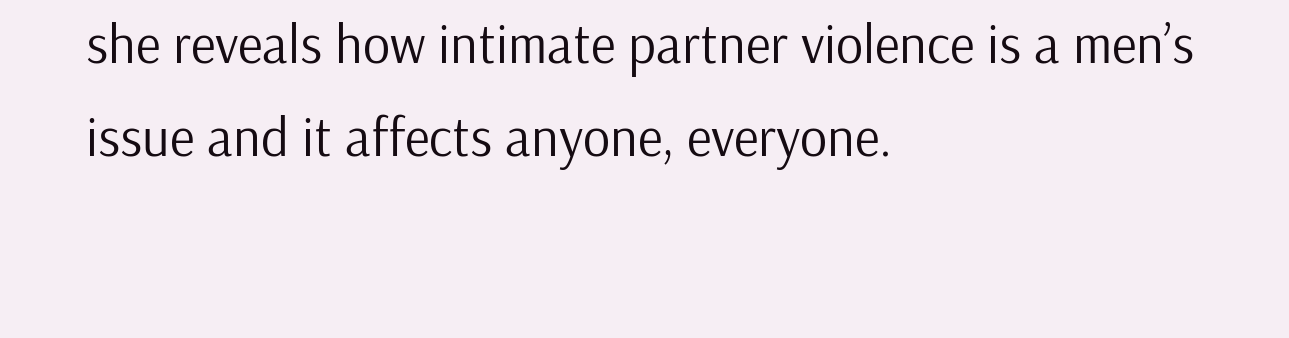she reveals how intimate partner violence is a men’s issue and it affects anyone, everyone.